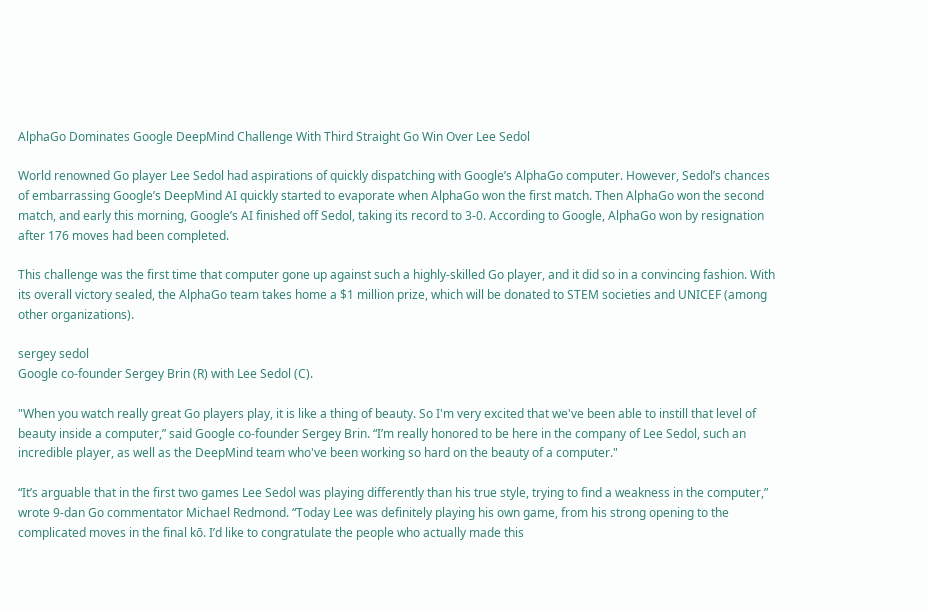AlphaGo Dominates Google DeepMind Challenge With Third Straight Go Win Over Lee Sedol

World renowned Go player Lee Sedol had aspirations of quickly dispatching with Google’s AlphaGo computer. However, Sedol’s chances of embarrassing Google’s DeepMind AI quickly started to evaporate when AlphaGo won the first match. Then AlphaGo won the second match, and early this morning, Google’s AI finished off Sedol, taking its record to 3-0. According to Google, AlphaGo won by resignation after 176 moves had been completed.

This challenge was the first time that computer gone up against such a highly-skilled Go player, and it did so in a convincing fashion. With its overall victory sealed, the AlphaGo team takes home a $1 million prize, which will be donated to STEM societies and UNICEF (among other organizations).

sergey sedol
Google co-founder Sergey Brin (R) with Lee Sedol (C).

"When you watch really great Go players play, it is like a thing of beauty. So I'm very excited that we've been able to instill that level of beauty inside a computer,” said Google co-founder Sergey Brin. “I’m really honored to be here in the company of Lee Sedol, such an incredible player, as well as the DeepMind team who've been working so hard on the beauty of a computer."

“It’s arguable that in the first two games Lee Sedol was playing differently than his true style, trying to find a weakness in the computer,” wrote 9-dan Go commentator Michael Redmond. “Today Lee was definitely playing his own game, from his strong opening to the complicated moves in the final kō. I’d like to congratulate the people who actually made this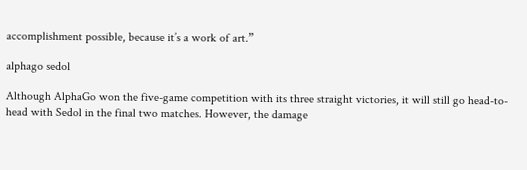accomplishment possible, because it’s a work of art.”

alphago sedol

Although AlphaGo won the five-game competition with its three straight victories, it will still go head-to-head with Sedol in the final two matches. However, the damage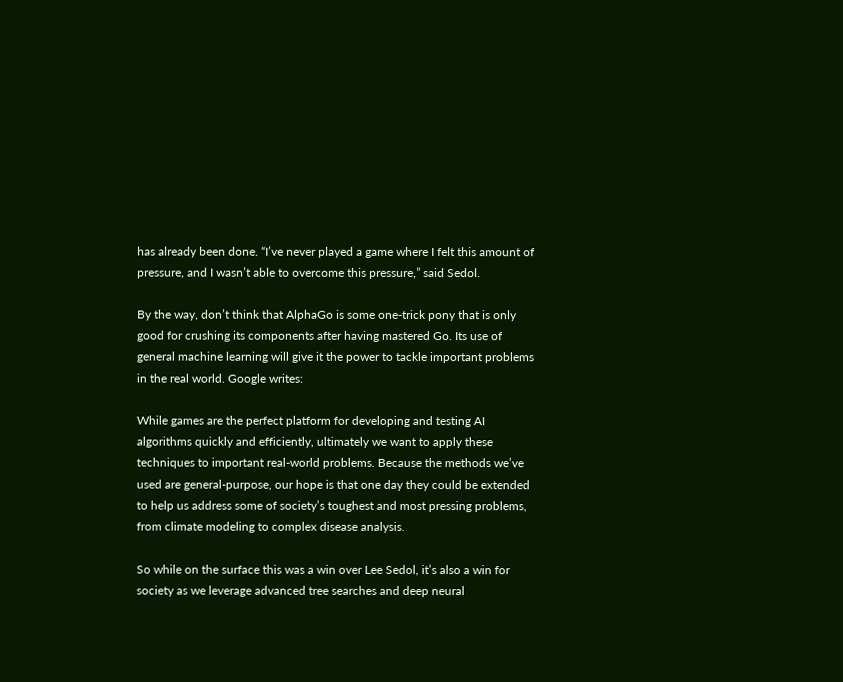has already been done. “I’ve never played a game where I felt this amount of pressure, and I wasn’t able to overcome this pressure,” said Sedol.

By the way, don’t think that AlphaGo is some one-trick pony that is only good for crushing its components after having mastered Go. Its use of general machine learning will give it the power to tackle important problems in the real world. Google writes:

While games are the perfect platform for developing and testing AI algorithms quickly and efficiently, ultimately we want to apply these techniques to important real-world problems. Because the methods we’ve used are general-purpose, our hope is that one day they could be extended to help us address some of society’s toughest and most pressing problems, from climate modeling to complex disease analysis.

So while on the surface this was a win over Lee Sedol, it’s also a win for society as we leverage advanced tree searches and deep neural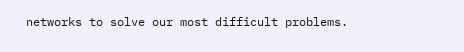networks to solve our most difficult problems.